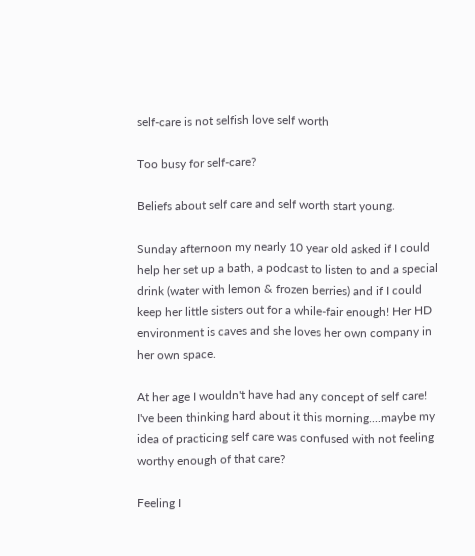self-care is not selfish love self worth

Too busy for self-care?

Beliefs about self care and self worth start young.

Sunday afternoon my nearly 10 year old asked if I could help her set up a bath, a podcast to listen to and a special drink (water with lemon & frozen berries) and if I could keep her little sisters out for a while-fair enough! Her HD environment is caves and she loves her own company in her own space.

At her age I wouldn't have had any concept of self care! I've been thinking hard about it this morning....maybe my idea of practicing self care was confused with not feeling worthy enough of that care?

Feeling I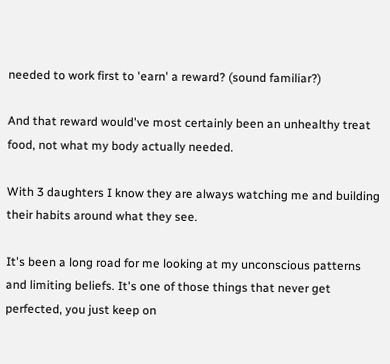needed to work first to 'earn' a reward? (sound familiar?)

And that reward would've most certainly been an unhealthy treat food, not what my body actually needed.

With 3 daughters I know they are always watching me and building their habits around what they see.

It's been a long road for me looking at my unconscious patterns and limiting beliefs. It's one of those things that never get perfected, you just keep on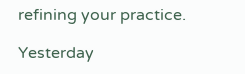refining your practice.

Yesterday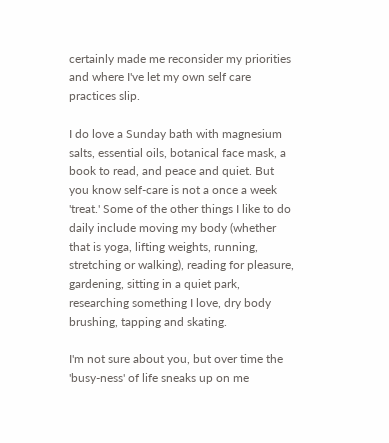certainly made me reconsider my priorities and where I've let my own self care practices slip.

I do love a Sunday bath with magnesium salts, essential oils, botanical face mask, a book to read, and peace and quiet. But you know self-care is not a once a week 'treat.' Some of the other things I like to do daily include moving my body (whether that is yoga, lifting weights, running, stretching or walking), reading for pleasure, gardening, sitting in a quiet park, researching something I love, dry body brushing, tapping and skating.

I'm not sure about you, but over time the 'busy-ness' of life sneaks up on me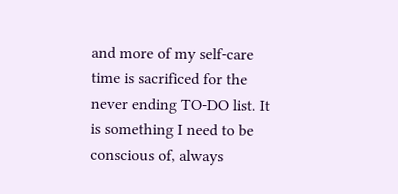and more of my self-care time is sacrificed for the never ending TO-DO list. It is something I need to be conscious of, always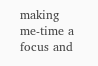making me-time a focus and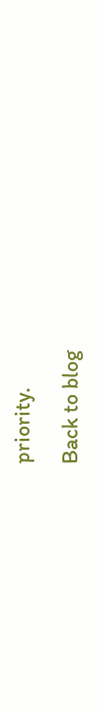priority.

Back to blog